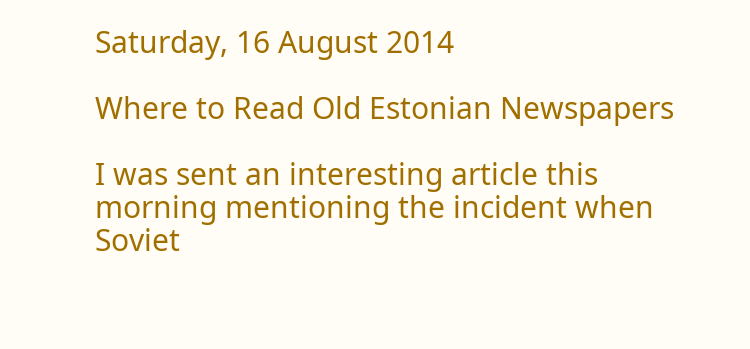Saturday, 16 August 2014

Where to Read Old Estonian Newspapers

I was sent an interesting article this morning mentioning the incident when Soviet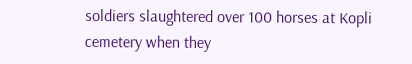soldiers slaughtered over 100 horses at Kopli cemetery when they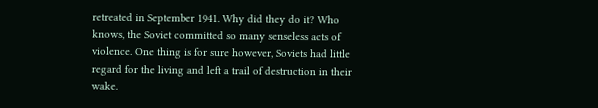retreated in September 1941. Why did they do it? Who knows, the Soviet committed so many senseless acts of violence. One thing is for sure however, Soviets had little regard for the living and left a trail of destruction in their wake.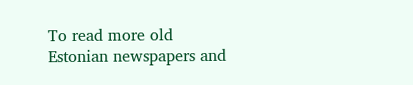To read more old Estonian newspapers and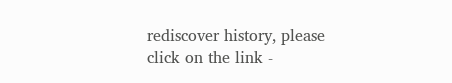rediscover history, please click on the link -